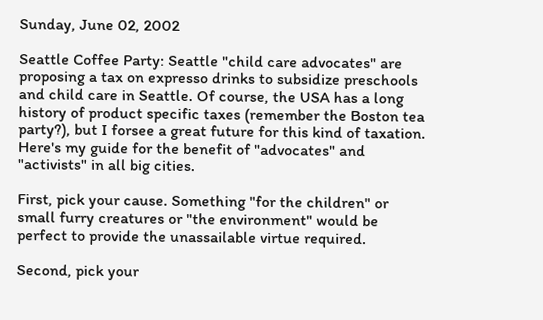Sunday, June 02, 2002

Seattle Coffee Party: Seattle "child care advocates" are proposing a tax on expresso drinks to subsidize preschools and child care in Seattle. Of course, the USA has a long history of product specific taxes (remember the Boston tea party?), but I forsee a great future for this kind of taxation. Here's my guide for the benefit of "advocates" and "activists" in all big cities.

First, pick your cause. Something "for the children" or small furry creatures or "the environment" would be perfect to provide the unassailable virtue required.

Second, pick your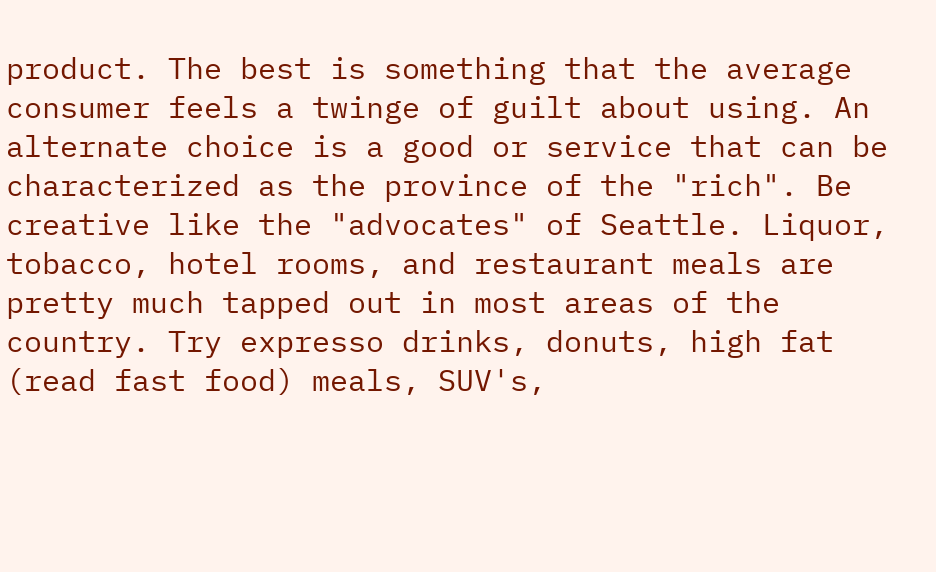product. The best is something that the average consumer feels a twinge of guilt about using. An alternate choice is a good or service that can be characterized as the province of the "rich". Be creative like the "advocates" of Seattle. Liquor, tobacco, hotel rooms, and restaurant meals are pretty much tapped out in most areas of the country. Try expresso drinks, donuts, high fat (read fast food) meals, SUV's,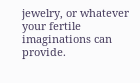jewelry, or whatever your fertile imaginations can provide.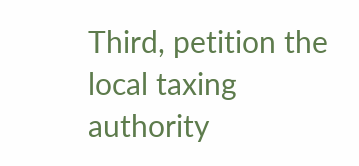Third, petition the local taxing authority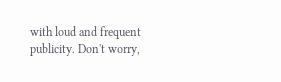with loud and frequent publicity. Don't worry,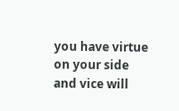you have virtue on your side and vice will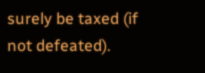surely be taxed (if not defeated).